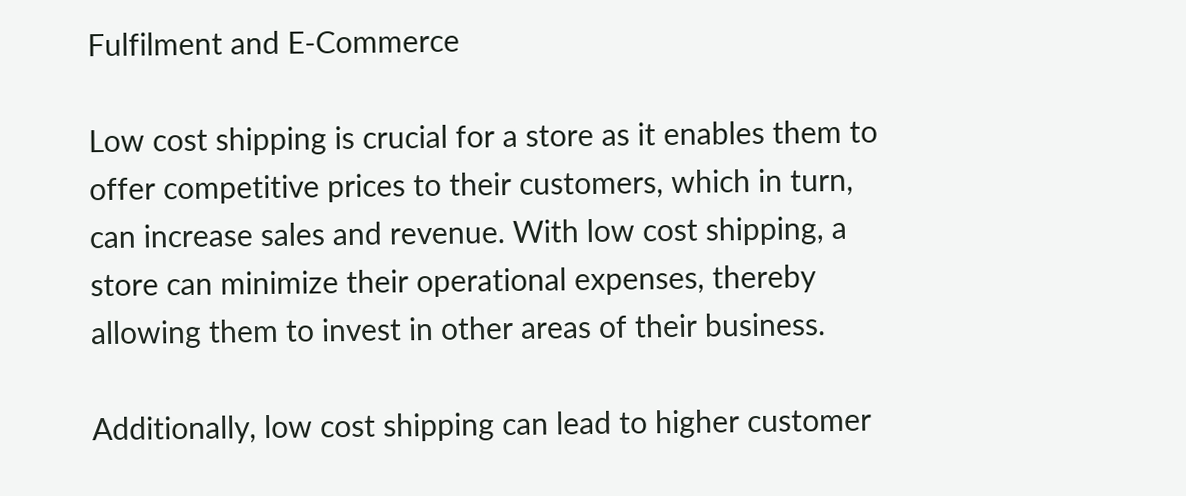Fulfilment and E-Commerce

Low cost shipping is crucial for a store as it enables them to offer competitive prices to their customers, which in turn, can increase sales and revenue. With low cost shipping, a store can minimize their operational expenses, thereby allowing them to invest in other areas of their business.

Additionally, low cost shipping can lead to higher customer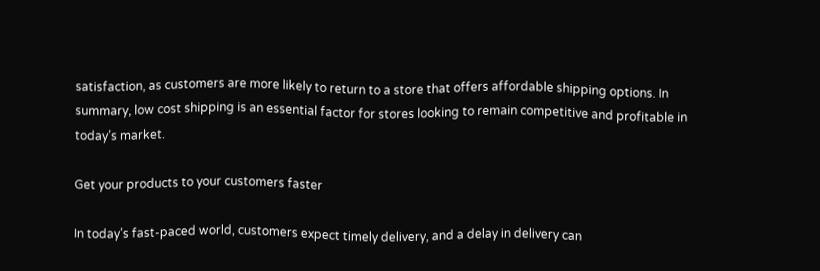satisfaction, as customers are more likely to return to a store that offers affordable shipping options. In summary, low cost shipping is an essential factor for stores looking to remain competitive and profitable in today’s market.

Get your products to your customers faster

In today’s fast-paced world, customers expect timely delivery, and a delay in delivery can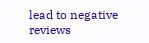lead to negative reviews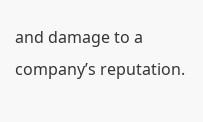and damage to a company’s reputation.